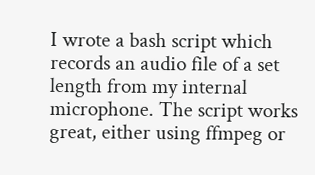I wrote a bash script which records an audio file of a set length from my internal microphone. The script works great, either using ffmpeg or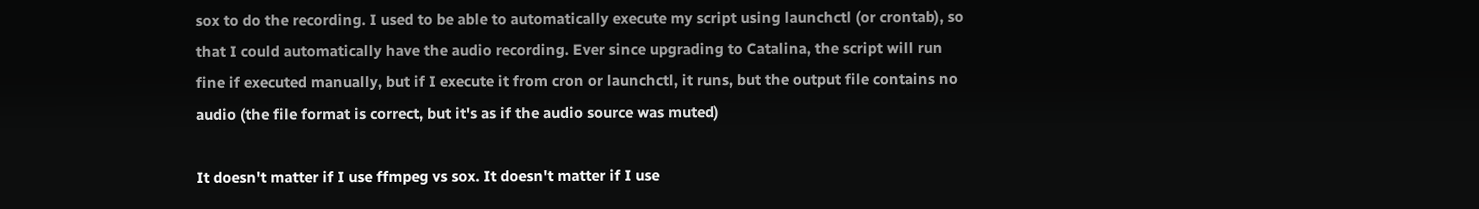sox to do the recording. I used to be able to automatically execute my script using launchctl (or crontab), so that I could automatically have the audio recording. Ever since upgrading to Catalina, the script will run fine if executed manually, but if I execute it from cron or launchctl, it runs, but the output file contains no audio (the file format is correct, but it's as if the audio source was muted)

It doesn't matter if I use ffmpeg vs sox. It doesn't matter if I use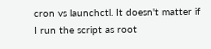cron vs launchctl. It doesn't matter if I run the script as root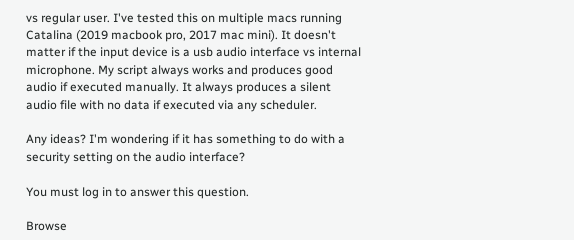vs regular user. I've tested this on multiple macs running Catalina (2019 macbook pro, 2017 mac mini). It doesn't matter if the input device is a usb audio interface vs internal microphone. My script always works and produces good audio if executed manually. It always produces a silent audio file with no data if executed via any scheduler.

Any ideas? I'm wondering if it has something to do with a security setting on the audio interface?

You must log in to answer this question.

Browse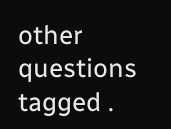other questions tagged .